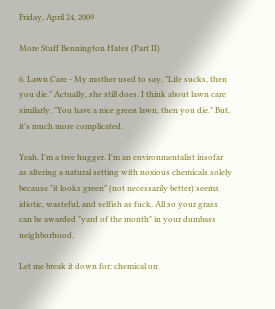Friday, April 24, 2009

More Stuff Bennington Hates (Part II)

6. Lawn Care - My mother used to say, "Life sucks, then you die." Actually, she still does. I think about lawn care similarly. "You have a nice green lawn, then you die." But, it's much more complicated.

Yeah, I'm a tree hugger. I'm an environmentalist insofar as altering a natural setting with noxious chemicals solely because "it looks green" (not necessarily better) seems idiotic, wasteful, and selfish as fuck. All so your grass can be awarded "yard of the month" in your dumbass neighborhood.

Let me break it down for: chemical on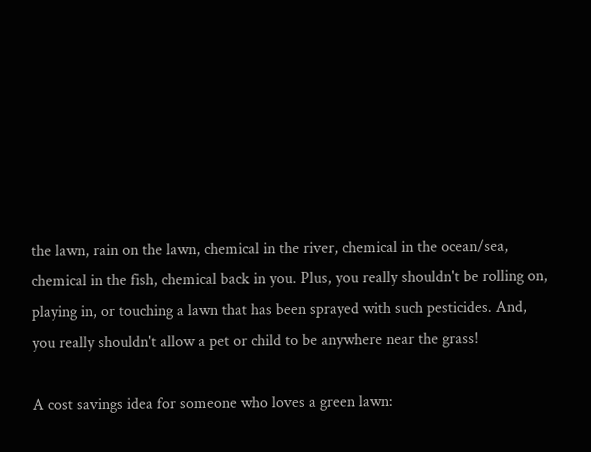the lawn, rain on the lawn, chemical in the river, chemical in the ocean/sea, chemical in the fish, chemical back in you. Plus, you really shouldn't be rolling on, playing in, or touching a lawn that has been sprayed with such pesticides. And, you really shouldn't allow a pet or child to be anywhere near the grass!

A cost savings idea for someone who loves a green lawn: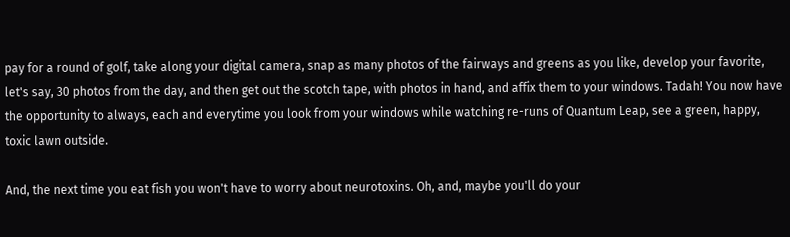pay for a round of golf, take along your digital camera, snap as many photos of the fairways and greens as you like, develop your favorite, let's say, 30 photos from the day, and then get out the scotch tape, with photos in hand, and affix them to your windows. Tadah! You now have the opportunity to always, each and everytime you look from your windows while watching re-runs of Quantum Leap, see a green, happy, toxic lawn outside.

And, the next time you eat fish you won't have to worry about neurotoxins. Oh, and, maybe you'll do your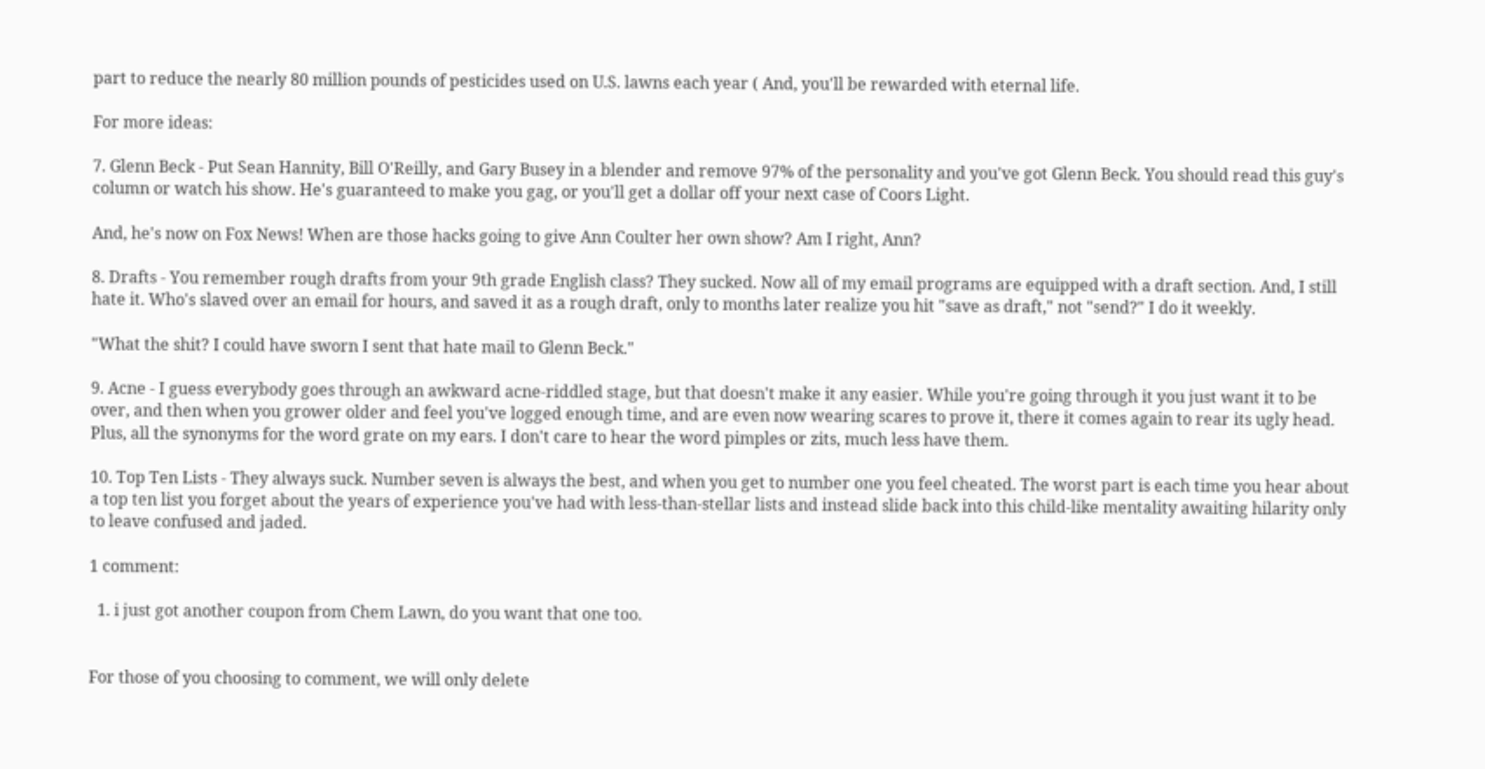part to reduce the nearly 80 million pounds of pesticides used on U.S. lawns each year ( And, you'll be rewarded with eternal life.

For more ideas:

7. Glenn Beck - Put Sean Hannity, Bill O'Reilly, and Gary Busey in a blender and remove 97% of the personality and you've got Glenn Beck. You should read this guy's column or watch his show. He's guaranteed to make you gag, or you'll get a dollar off your next case of Coors Light.

And, he's now on Fox News! When are those hacks going to give Ann Coulter her own show? Am I right, Ann?

8. Drafts - You remember rough drafts from your 9th grade English class? They sucked. Now all of my email programs are equipped with a draft section. And, I still hate it. Who's slaved over an email for hours, and saved it as a rough draft, only to months later realize you hit "save as draft," not "send?" I do it weekly.

"What the shit? I could have sworn I sent that hate mail to Glenn Beck."

9. Acne - I guess everybody goes through an awkward acne-riddled stage, but that doesn't make it any easier. While you're going through it you just want it to be over, and then when you grower older and feel you've logged enough time, and are even now wearing scares to prove it, there it comes again to rear its ugly head. Plus, all the synonyms for the word grate on my ears. I don't care to hear the word pimples or zits, much less have them.

10. Top Ten Lists - They always suck. Number seven is always the best, and when you get to number one you feel cheated. The worst part is each time you hear about a top ten list you forget about the years of experience you've had with less-than-stellar lists and instead slide back into this child-like mentality awaiting hilarity only to leave confused and jaded.

1 comment:

  1. i just got another coupon from Chem Lawn, do you want that one too.


For those of you choosing to comment, we will only delete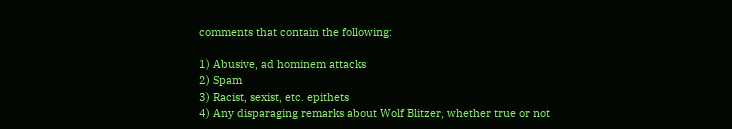comments that contain the following:

1) Abusive, ad hominem attacks
2) Spam
3) Racist, sexist, etc. epithets
4) Any disparaging remarks about Wolf Blitzer, whether true or not